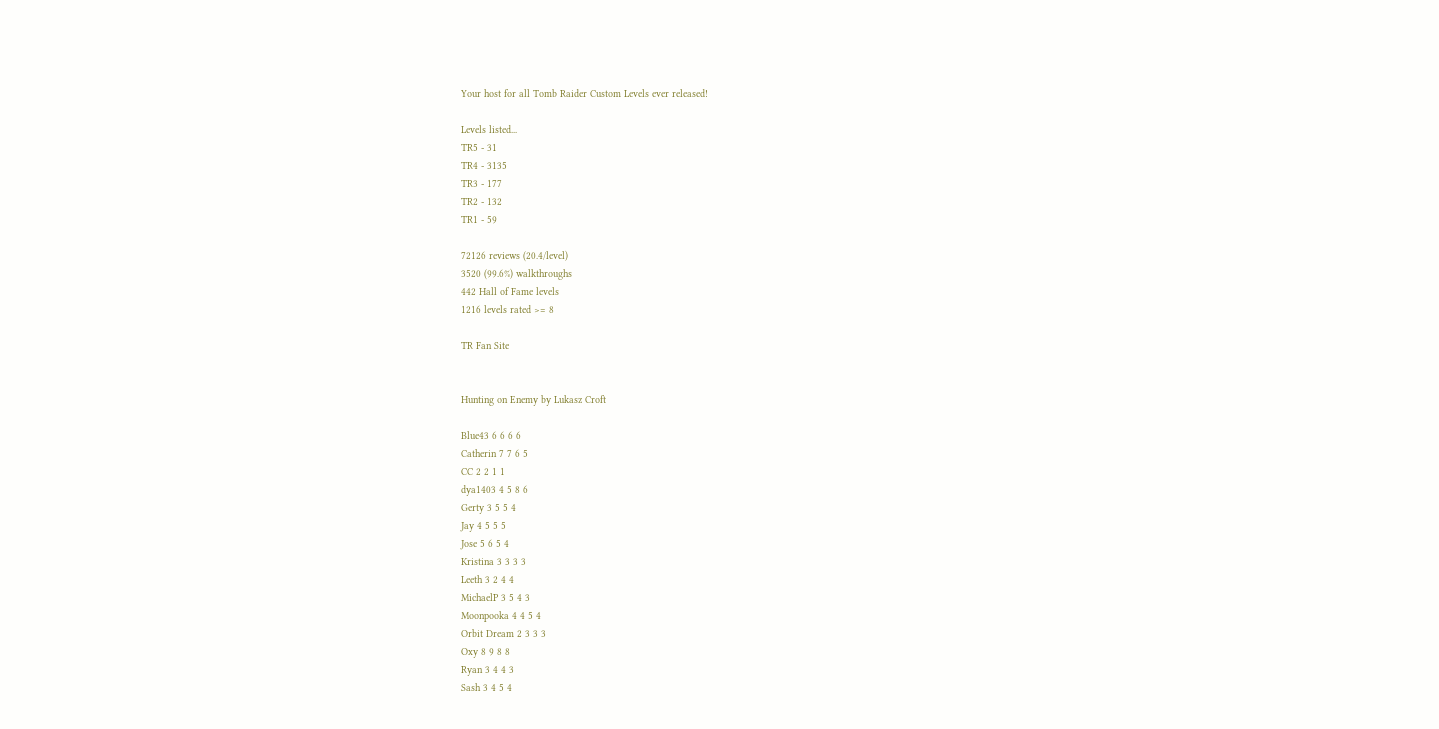Your host for all Tomb Raider Custom Levels ever released!

Levels listed...
TR5 - 31
TR4 - 3135
TR3 - 177
TR2 - 132
TR1 - 59

72126 reviews (20.4/level)
3520 (99.6%) walkthroughs
442 Hall of Fame levels
1216 levels rated >= 8

TR Fan Site


Hunting on Enemy by Lukasz Croft

Blue43 6 6 6 6
Catherin 7 7 6 5
CC 2 2 1 1
dya1403 4 5 8 6
Gerty 3 5 5 4
Jay 4 5 5 5
Jose 5 6 5 4
Kristina 3 3 3 3
Leeth 3 2 4 4
MichaelP 3 5 4 3
Moonpooka 4 4 5 4
Orbit Dream 2 3 3 3
Oxy 8 9 8 8
Ryan 3 4 4 3
Sash 3 4 5 4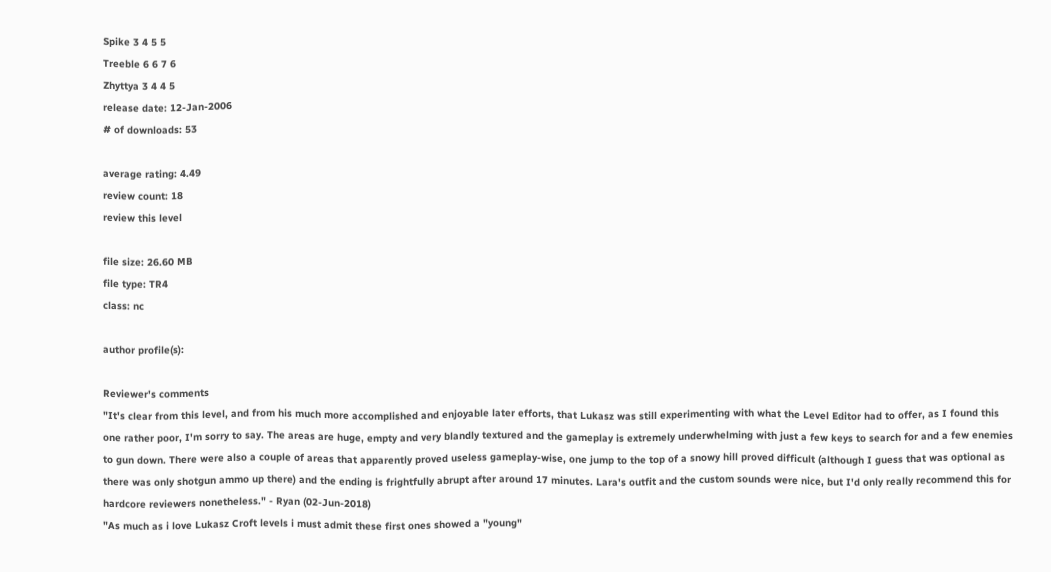Spike 3 4 5 5
Treeble 6 6 7 6
Zhyttya 3 4 4 5
release date: 12-Jan-2006
# of downloads: 53

average rating: 4.49
review count: 18
review this level

file size: 26.60 MB
file type: TR4
class: nc

author profile(s):

Reviewer's comments
"It's clear from this level, and from his much more accomplished and enjoyable later efforts, that Lukasz was still experimenting with what the Level Editor had to offer, as I found this one rather poor, I'm sorry to say. The areas are huge, empty and very blandly textured and the gameplay is extremely underwhelming with just a few keys to search for and a few enemies to gun down. There were also a couple of areas that apparently proved useless gameplay-wise, one jump to the top of a snowy hill proved difficult (although I guess that was optional as there was only shotgun ammo up there) and the ending is frightfully abrupt after around 17 minutes. Lara's outfit and the custom sounds were nice, but I'd only really recommend this for hardcore reviewers nonetheless." - Ryan (02-Jun-2018)
"As much as i love Lukasz Croft levels i must admit these first ones showed a "young"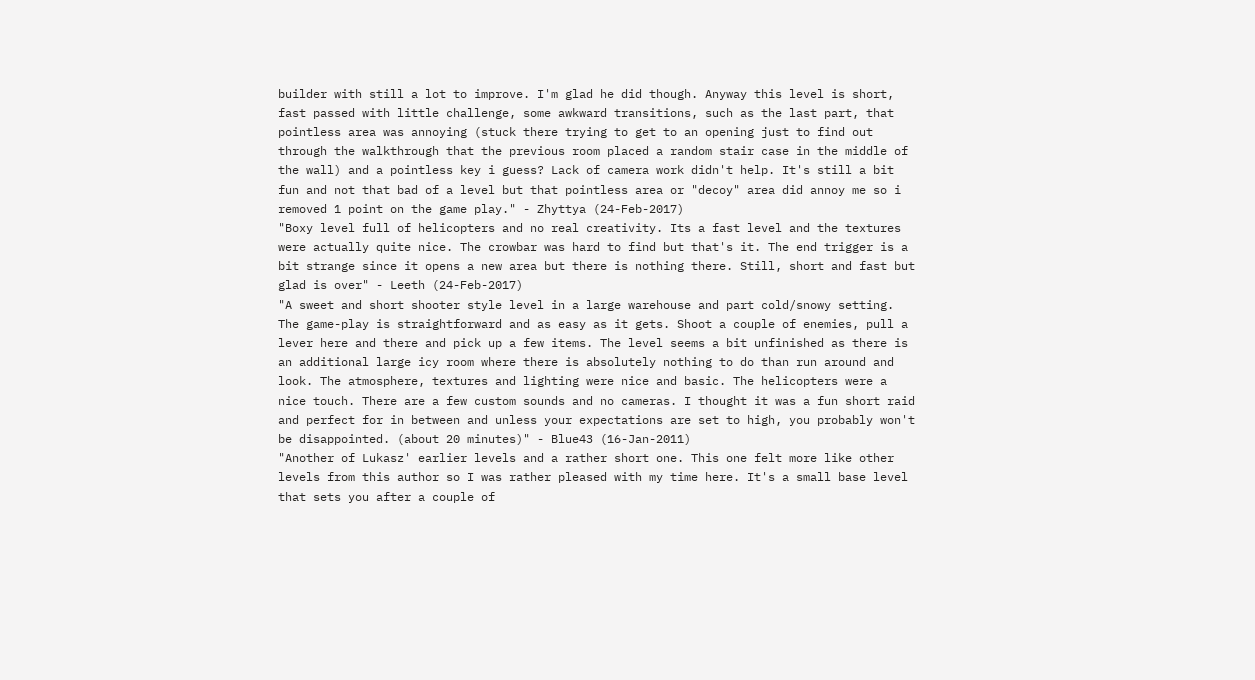builder with still a lot to improve. I'm glad he did though. Anyway this level is short, fast passed with little challenge, some awkward transitions, such as the last part, that pointless area was annoying (stuck there trying to get to an opening just to find out through the walkthrough that the previous room placed a random stair case in the middle of the wall) and a pointless key i guess? Lack of camera work didn't help. It's still a bit fun and not that bad of a level but that pointless area or "decoy" area did annoy me so i removed 1 point on the game play." - Zhyttya (24-Feb-2017)
"Boxy level full of helicopters and no real creativity. Its a fast level and the textures were actually quite nice. The crowbar was hard to find but that's it. The end trigger is a bit strange since it opens a new area but there is nothing there. Still, short and fast but glad is over" - Leeth (24-Feb-2017)
"A sweet and short shooter style level in a large warehouse and part cold/snowy setting. The game-play is straightforward and as easy as it gets. Shoot a couple of enemies, pull a lever here and there and pick up a few items. The level seems a bit unfinished as there is an additional large icy room where there is absolutely nothing to do than run around and look. The atmosphere, textures and lighting were nice and basic. The helicopters were a nice touch. There are a few custom sounds and no cameras. I thought it was a fun short raid and perfect for in between and unless your expectations are set to high, you probably won't be disappointed. (about 20 minutes)" - Blue43 (16-Jan-2011)
"Another of Lukasz' earlier levels and a rather short one. This one felt more like other levels from this author so I was rather pleased with my time here. It's a small base level that sets you after a couple of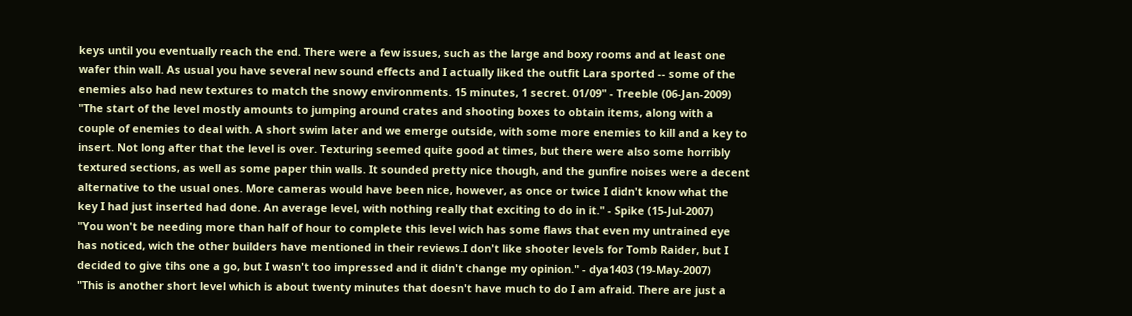keys until you eventually reach the end. There were a few issues, such as the large and boxy rooms and at least one wafer thin wall. As usual you have several new sound effects and I actually liked the outfit Lara sported -- some of the enemies also had new textures to match the snowy environments. 15 minutes, 1 secret. 01/09" - Treeble (06-Jan-2009)
"The start of the level mostly amounts to jumping around crates and shooting boxes to obtain items, along with a couple of enemies to deal with. A short swim later and we emerge outside, with some more enemies to kill and a key to insert. Not long after that the level is over. Texturing seemed quite good at times, but there were also some horribly textured sections, as well as some paper thin walls. It sounded pretty nice though, and the gunfire noises were a decent alternative to the usual ones. More cameras would have been nice, however, as once or twice I didn't know what the key I had just inserted had done. An average level, with nothing really that exciting to do in it." - Spike (15-Jul-2007)
"You won't be needing more than half of hour to complete this level wich has some flaws that even my untrained eye has noticed, wich the other builders have mentioned in their reviews.I don't like shooter levels for Tomb Raider, but I decided to give tihs one a go, but I wasn't too impressed and it didn't change my opinion." - dya1403 (19-May-2007)
"This is another short level which is about twenty minutes that doesn't have much to do I am afraid. There are just a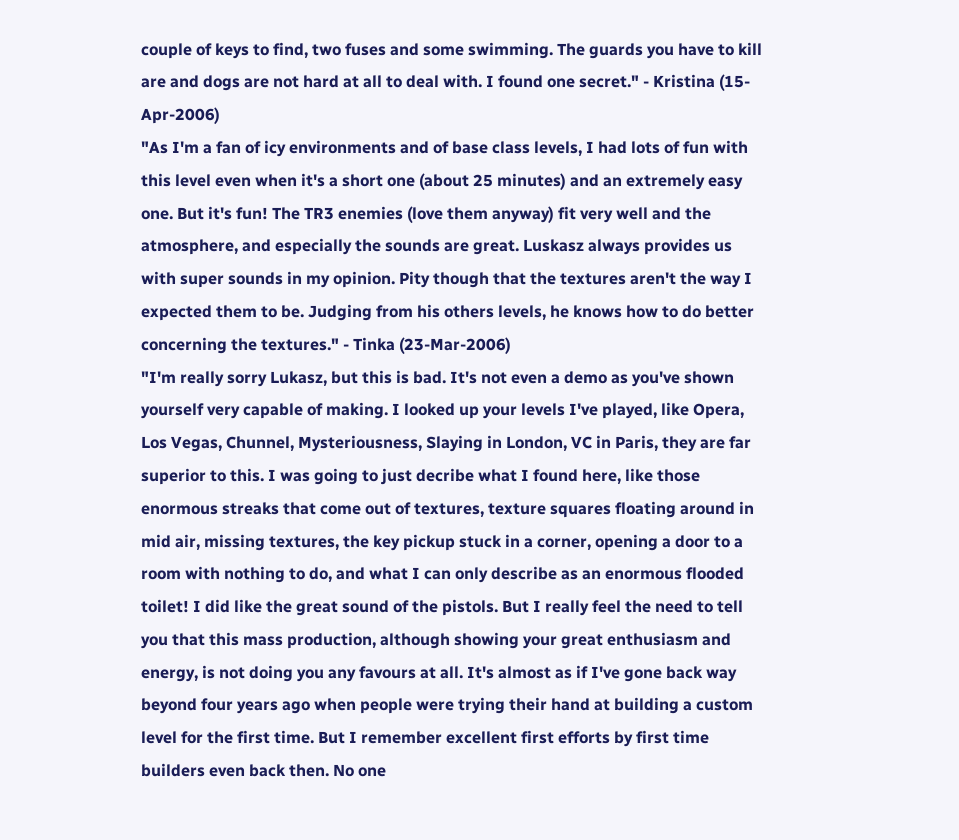couple of keys to find, two fuses and some swimming. The guards you have to kill are and dogs are not hard at all to deal with. I found one secret." - Kristina (15-Apr-2006)
"As I'm a fan of icy environments and of base class levels, I had lots of fun with this level even when it's a short one (about 25 minutes) and an extremely easy one. But it's fun! The TR3 enemies (love them anyway) fit very well and the atmosphere, and especially the sounds are great. Luskasz always provides us with super sounds in my opinion. Pity though that the textures aren't the way I expected them to be. Judging from his others levels, he knows how to do better concerning the textures." - Tinka (23-Mar-2006)
"I'm really sorry Lukasz, but this is bad. It's not even a demo as you've shown yourself very capable of making. I looked up your levels I've played, like Opera, Los Vegas, Chunnel, Mysteriousness, Slaying in London, VC in Paris, they are far superior to this. I was going to just decribe what I found here, like those enormous streaks that come out of textures, texture squares floating around in mid air, missing textures, the key pickup stuck in a corner, opening a door to a room with nothing to do, and what I can only describe as an enormous flooded toilet! I did like the great sound of the pistols. But I really feel the need to tell you that this mass production, although showing your great enthusiasm and energy, is not doing you any favours at all. It's almost as if I've gone back way beyond four years ago when people were trying their hand at building a custom level for the first time. But I remember excellent first efforts by first time builders even back then. No one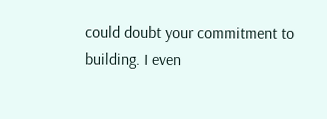could doubt your commitment to building. I even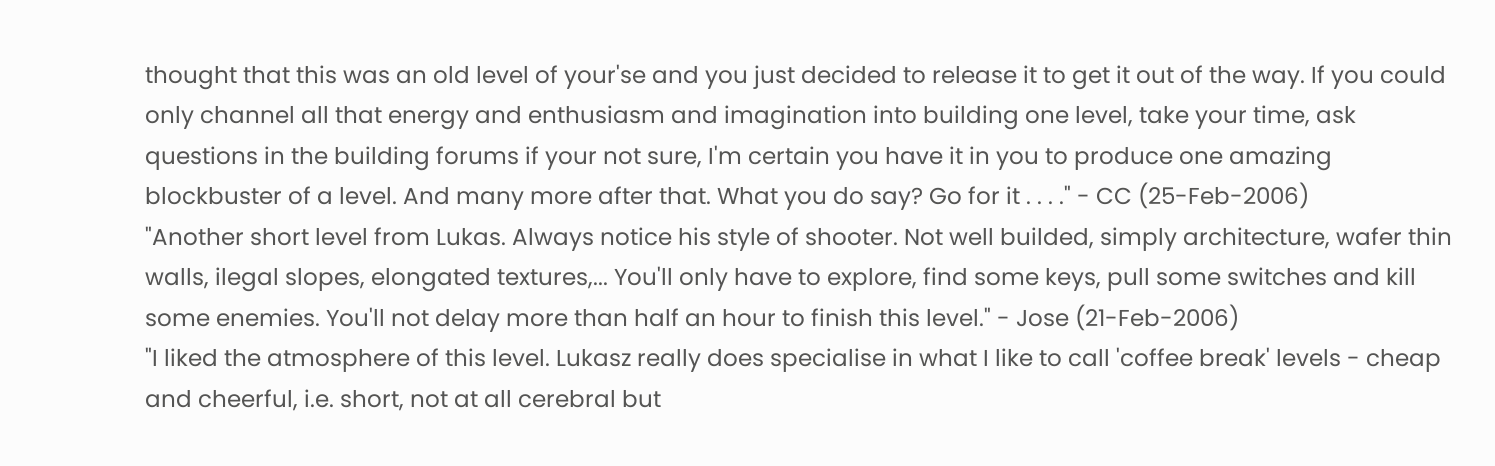thought that this was an old level of your'se and you just decided to release it to get it out of the way. If you could only channel all that energy and enthusiasm and imagination into building one level, take your time, ask questions in the building forums if your not sure, I'm certain you have it in you to produce one amazing blockbuster of a level. And many more after that. What you do say? Go for it . . . ." - CC (25-Feb-2006)
"Another short level from Lukas. Always notice his style of shooter. Not well builded, simply architecture, wafer thin walls, ilegal slopes, elongated textures,... You'll only have to explore, find some keys, pull some switches and kill some enemies. You'll not delay more than half an hour to finish this level." - Jose (21-Feb-2006)
"I liked the atmosphere of this level. Lukasz really does specialise in what I like to call 'coffee break' levels - cheap and cheerful, i.e. short, not at all cerebral but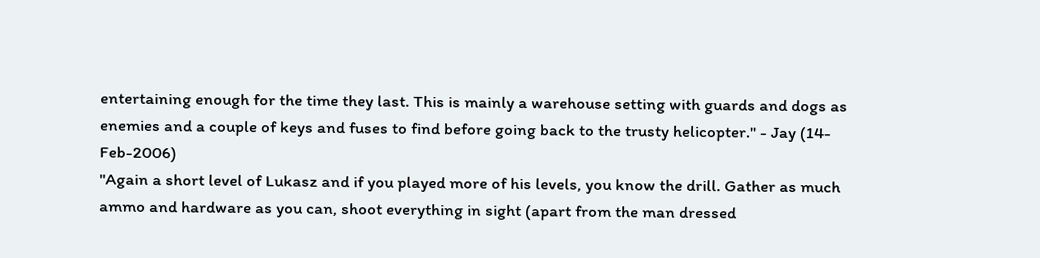entertaining enough for the time they last. This is mainly a warehouse setting with guards and dogs as enemies and a couple of keys and fuses to find before going back to the trusty helicopter." - Jay (14-Feb-2006)
"Again a short level of Lukasz and if you played more of his levels, you know the drill. Gather as much ammo and hardware as you can, shoot everything in sight (apart from the man dressed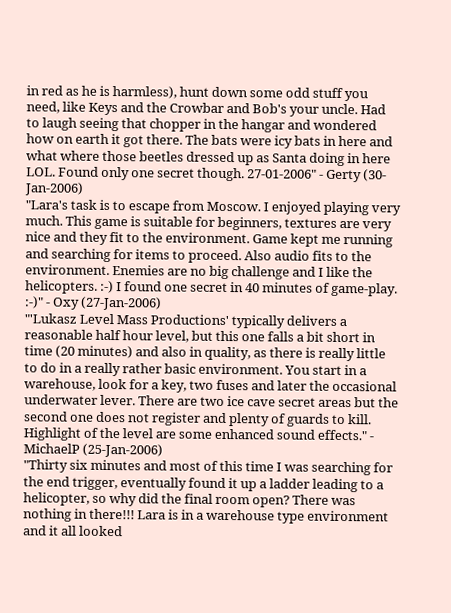in red as he is harmless), hunt down some odd stuff you need, like Keys and the Crowbar and Bob's your uncle. Had to laugh seeing that chopper in the hangar and wondered how on earth it got there. The bats were icy bats in here and what where those beetles dressed up as Santa doing in here LOL. Found only one secret though. 27-01-2006" - Gerty (30-Jan-2006)
"Lara's task is to escape from Moscow. I enjoyed playing very much. This game is suitable for beginners, textures are very nice and they fit to the environment. Game kept me running and searching for items to proceed. Also audio fits to the environment. Enemies are no big challenge and I like the helicopters. :-) I found one secret in 40 minutes of game-play. :-)" - Oxy (27-Jan-2006)
"'Lukasz Level Mass Productions' typically delivers a reasonable half hour level, but this one falls a bit short in time (20 minutes) and also in quality, as there is really little to do in a really rather basic environment. You start in a warehouse, look for a key, two fuses and later the occasional underwater lever. There are two ice cave secret areas but the second one does not register and plenty of guards to kill. Highlight of the level are some enhanced sound effects." - MichaelP (25-Jan-2006)
"Thirty six minutes and most of this time I was searching for the end trigger, eventually found it up a ladder leading to a helicopter, so why did the final room open? There was nothing in there!!! Lara is in a warehouse type environment and it all looked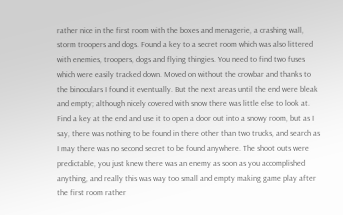rather nice in the first room with the boxes and menagerie, a crashing wall, storm troopers and dogs. Found a key to a secret room which was also littered with enemies, troopers, dogs and flying thingies. You need to find two fuses which were easily tracked down. Moved on without the crowbar and thanks to the binoculars I found it eventually. But the next areas until the end were bleak and empty; although nicely covered with snow there was little else to look at. Find a key at the end and use it to open a door out into a snowy room, but as I say, there was nothing to be found in there other than two trucks, and search as I may there was no second secret to be found anywhere. The shoot outs were predictable, you just knew there was an enemy as soon as you accomplished anything, and really this was way too small and empty making game play after the first room rather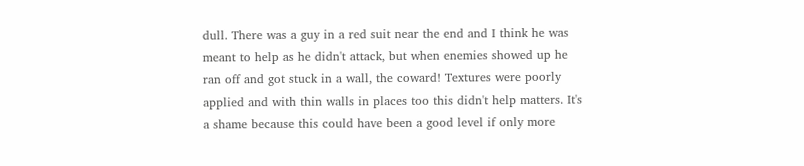dull. There was a guy in a red suit near the end and I think he was meant to help as he didn't attack, but when enemies showed up he ran off and got stuck in a wall, the coward! Textures were poorly applied and with thin walls in places too this didn't help matters. It's a shame because this could have been a good level if only more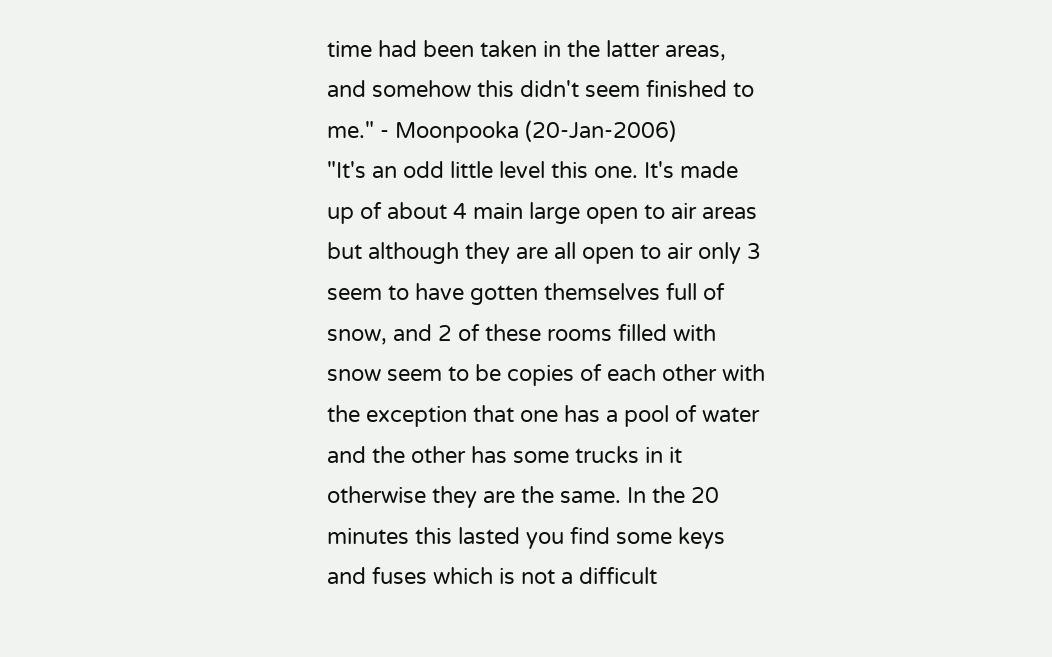time had been taken in the latter areas, and somehow this didn't seem finished to me." - Moonpooka (20-Jan-2006)
"It's an odd little level this one. It's made up of about 4 main large open to air areas but although they are all open to air only 3 seem to have gotten themselves full of snow, and 2 of these rooms filled with snow seem to be copies of each other with the exception that one has a pool of water and the other has some trucks in it otherwise they are the same. In the 20 minutes this lasted you find some keys and fuses which is not a difficult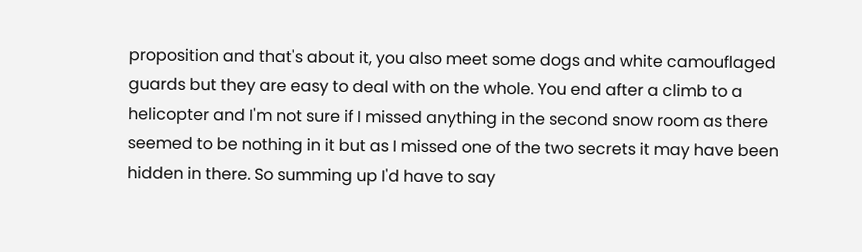proposition and that's about it, you also meet some dogs and white camouflaged guards but they are easy to deal with on the whole. You end after a climb to a helicopter and I'm not sure if I missed anything in the second snow room as there seemed to be nothing in it but as I missed one of the two secrets it may have been hidden in there. So summing up I'd have to say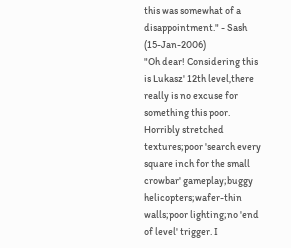this was somewhat of a disappointment." - Sash (15-Jan-2006)
"Oh dear! Considering this is Lukasz' 12th level,there really is no excuse for something this poor. Horribly stretched textures;poor 'search every square inch for the small crowbar' gameplay;buggy helicopters;wafer-thin walls;poor lighting;no 'end of level' trigger. I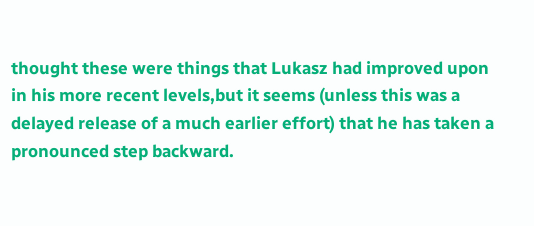thought these were things that Lukasz had improved upon in his more recent levels,but it seems (unless this was a delayed release of a much earlier effort) that he has taken a pronounced step backward.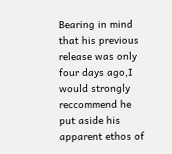Bearing in mind that his previous release was only four days ago,I would strongly reccommend he put aside his apparent ethos of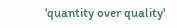'quantity over quality'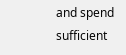and spend sufficient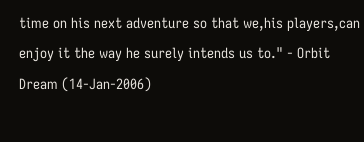time on his next adventure so that we,his players,can enjoy it the way he surely intends us to." - Orbit Dream (14-Jan-2006)